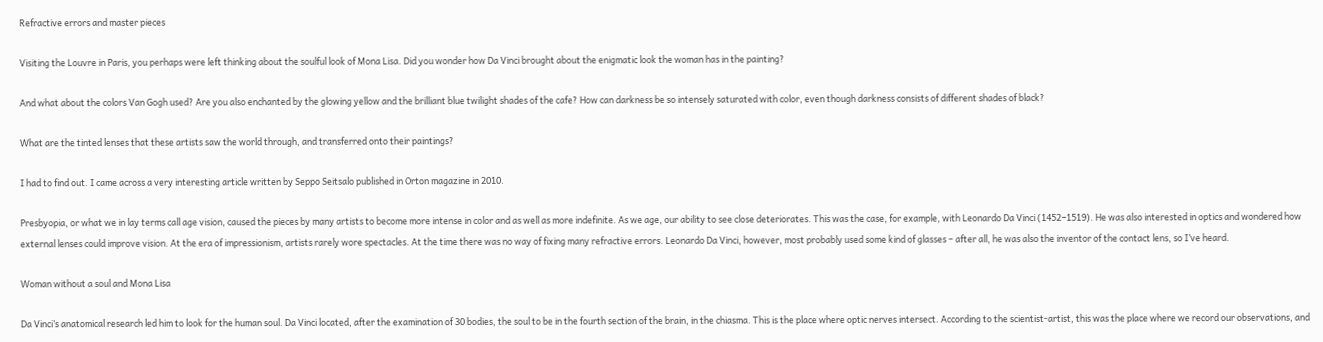Refractive errors and master pieces

Visiting the Louvre in Paris, you perhaps were left thinking about the soulful look of Mona Lisa. Did you wonder how Da Vinci brought about the enigmatic look the woman has in the painting?

And what about the colors Van Gogh used? Are you also enchanted by the glowing yellow and the brilliant blue twilight shades of the cafe? How can darkness be so intensely saturated with color, even though darkness consists of different shades of black?

What are the tinted lenses that these artists saw the world through, and transferred onto their paintings?

I had to find out. I came across a very interesting article written by Seppo Seitsalo published in Orton magazine in 2010.

Presbyopia, or what we in lay terms call age vision, caused the pieces by many artists to become more intense in color and as well as more indefinite. As we age, our ability to see close deteriorates. This was the case, for example, with Leonardo Da Vinci (1452−1519). He was also interested in optics and wondered how external lenses could improve vision. At the era of impressionism, artists rarely wore spectacles. At the time there was no way of fixing many refractive errors. Leonardo Da Vinci, however, most probably used some kind of glasses – after all, he was also the inventor of the contact lens, so I’ve heard.

Woman without a soul and Mona Lisa

Da Vinci’s anatomical research led him to look for the human soul. Da Vinci located, after the examination of 30 bodies, the soul to be in the fourth section of the brain, in the chiasma. This is the place where optic nerves intersect. According to the scientist-artist, this was the place where we record our observations, and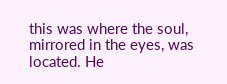this was where the soul, mirrored in the eyes, was located. He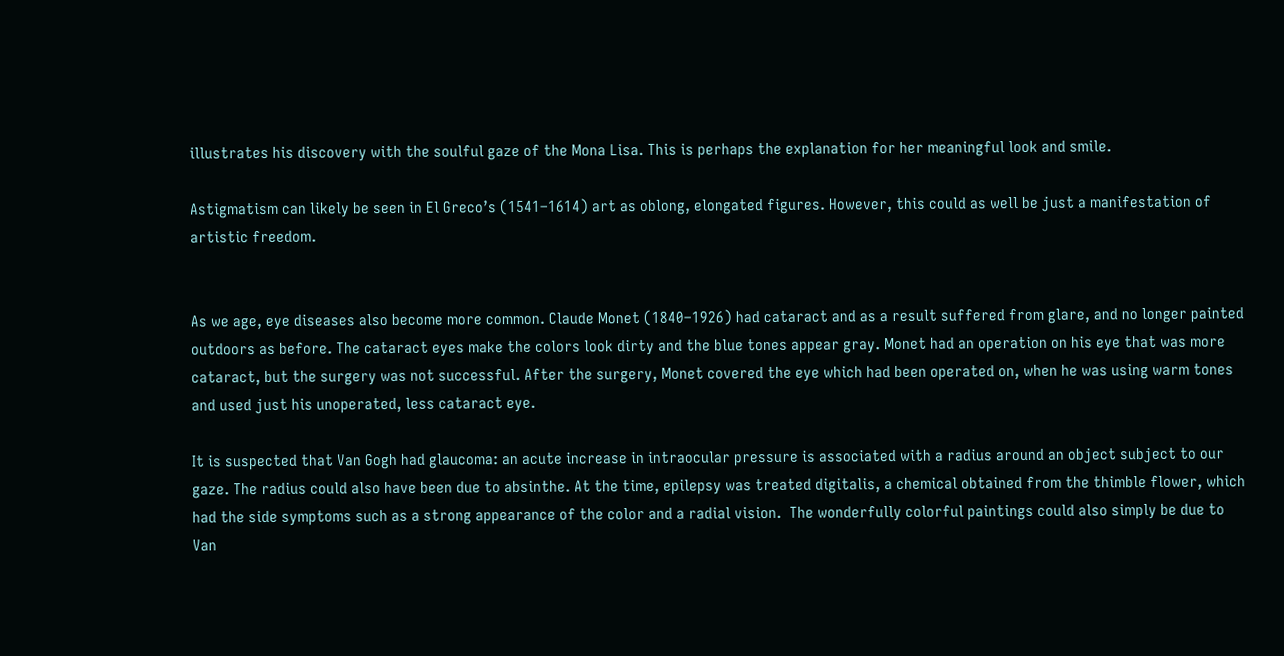illustrates his discovery with the soulful gaze of the Mona Lisa. This is perhaps the explanation for her meaningful look and smile.

Astigmatism can likely be seen in El Greco’s (1541–1614) art as oblong, elongated figures. However, this could as well be just a manifestation of artistic freedom.


As we age, eye diseases also become more common. Claude Monet (1840–1926) had cataract and as a result suffered from glare, and no longer painted outdoors as before. The cataract eyes make the colors look dirty and the blue tones appear gray. Monet had an operation on his eye that was more cataract, but the surgery was not successful. After the surgery, Monet covered the eye which had been operated on, when he was using warm tones and used just his unoperated, less cataract eye.

It is suspected that Van Gogh had glaucoma: an acute increase in intraocular pressure is associated with a radius around an object subject to our gaze. The radius could also have been due to absinthe. At the time, epilepsy was treated digitalis, a chemical obtained from the thimble flower, which had the side symptoms such as a strong appearance of the color and a radial vision.  The wonderfully colorful paintings could also simply be due to Van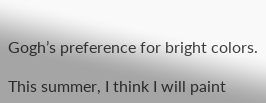Gogh’s preference for bright colors.

This summer, I think I will paint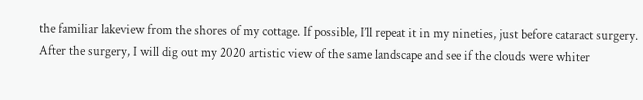the familiar lakeview from the shores of my cottage. If possible, I’ll repeat it in my nineties, just before cataract surgery. After the surgery, I will dig out my 2020 artistic view of the same landscape and see if the clouds were whiter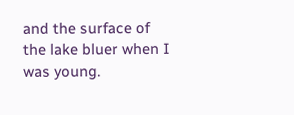and the surface of the lake bluer when I was young.